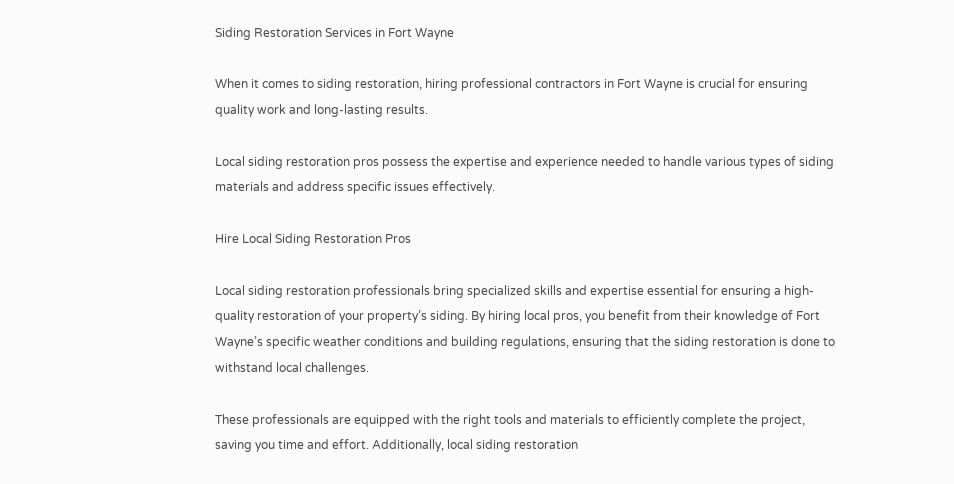Siding Restoration Services in Fort Wayne

When it comes to siding restoration, hiring professional contractors in Fort Wayne is crucial for ensuring quality work and long-lasting results.

Local siding restoration pros possess the expertise and experience needed to handle various types of siding materials and address specific issues effectively.

Hire Local Siding Restoration Pros

Local siding restoration professionals bring specialized skills and expertise essential for ensuring a high-quality restoration of your property’s siding. By hiring local pros, you benefit from their knowledge of Fort Wayne’s specific weather conditions and building regulations, ensuring that the siding restoration is done to withstand local challenges.

These professionals are equipped with the right tools and materials to efficiently complete the project, saving you time and effort. Additionally, local siding restoration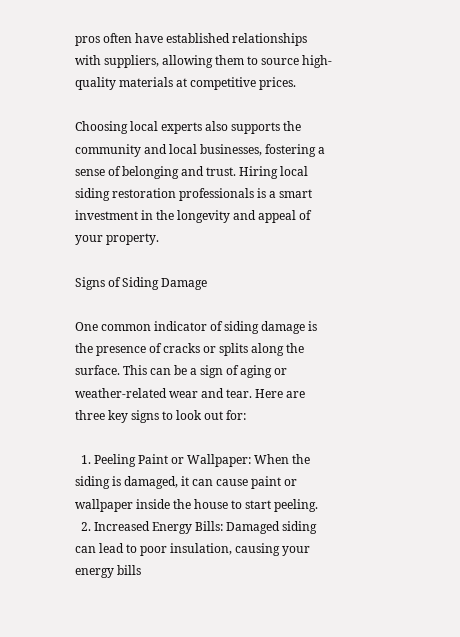pros often have established relationships with suppliers, allowing them to source high-quality materials at competitive prices.

Choosing local experts also supports the community and local businesses, fostering a sense of belonging and trust. Hiring local siding restoration professionals is a smart investment in the longevity and appeal of your property.

Signs of Siding Damage

One common indicator of siding damage is the presence of cracks or splits along the surface. This can be a sign of aging or weather-related wear and tear. Here are three key signs to look out for:

  1. Peeling Paint or Wallpaper: When the siding is damaged, it can cause paint or wallpaper inside the house to start peeling.
  2. Increased Energy Bills: Damaged siding can lead to poor insulation, causing your energy bills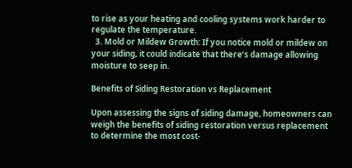to rise as your heating and cooling systems work harder to regulate the temperature.
  3. Mold or Mildew Growth: If you notice mold or mildew on your siding, it could indicate that there’s damage allowing moisture to seep in.

Benefits of Siding Restoration vs Replacement

Upon assessing the signs of siding damage, homeowners can weigh the benefits of siding restoration versus replacement to determine the most cost-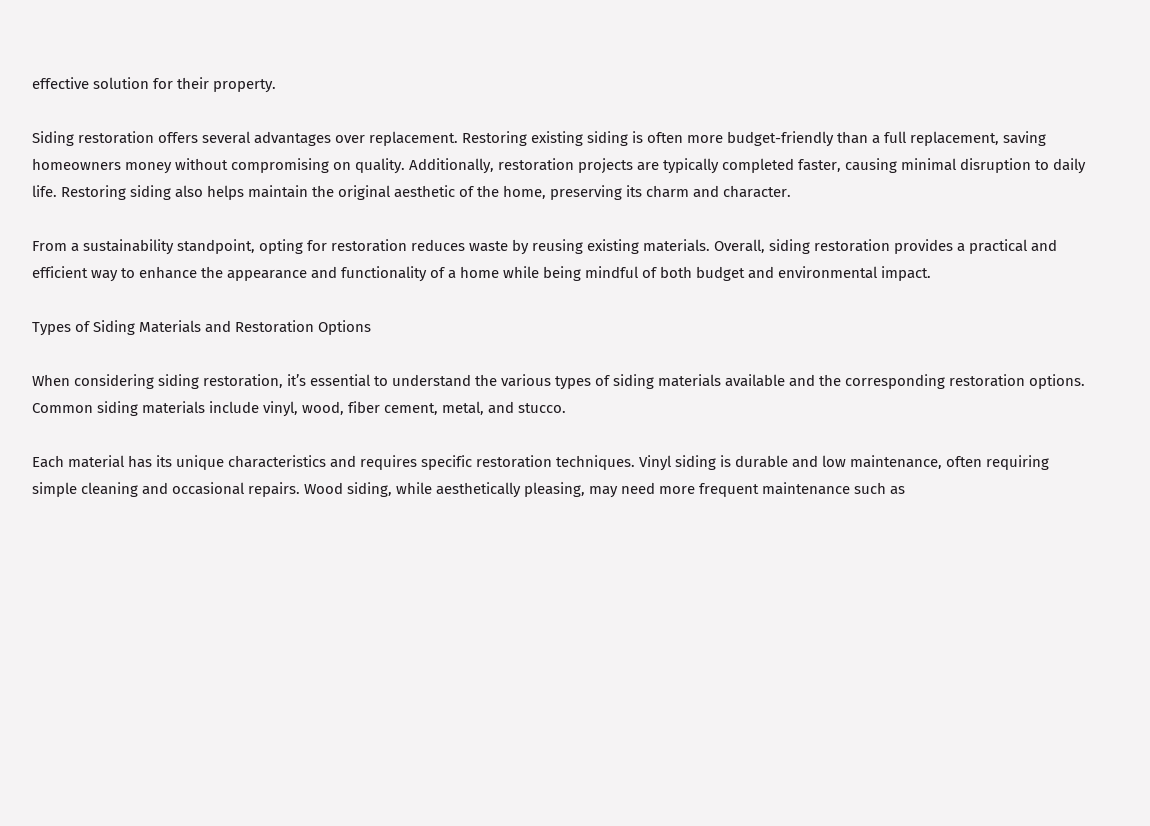effective solution for their property.

Siding restoration offers several advantages over replacement. Restoring existing siding is often more budget-friendly than a full replacement, saving homeowners money without compromising on quality. Additionally, restoration projects are typically completed faster, causing minimal disruption to daily life. Restoring siding also helps maintain the original aesthetic of the home, preserving its charm and character.

From a sustainability standpoint, opting for restoration reduces waste by reusing existing materials. Overall, siding restoration provides a practical and efficient way to enhance the appearance and functionality of a home while being mindful of both budget and environmental impact.

Types of Siding Materials and Restoration Options

When considering siding restoration, it’s essential to understand the various types of siding materials available and the corresponding restoration options. Common siding materials include vinyl, wood, fiber cement, metal, and stucco.

Each material has its unique characteristics and requires specific restoration techniques. Vinyl siding is durable and low maintenance, often requiring simple cleaning and occasional repairs. Wood siding, while aesthetically pleasing, may need more frequent maintenance such as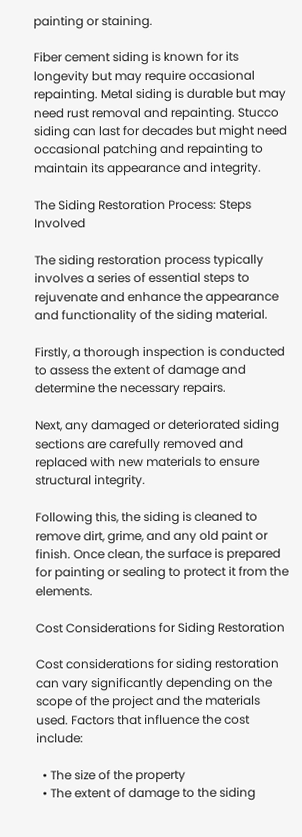painting or staining.

Fiber cement siding is known for its longevity but may require occasional repainting. Metal siding is durable but may need rust removal and repainting. Stucco siding can last for decades but might need occasional patching and repainting to maintain its appearance and integrity.

The Siding Restoration Process: Steps Involved

The siding restoration process typically involves a series of essential steps to rejuvenate and enhance the appearance and functionality of the siding material.

Firstly, a thorough inspection is conducted to assess the extent of damage and determine the necessary repairs.

Next, any damaged or deteriorated siding sections are carefully removed and replaced with new materials to ensure structural integrity.

Following this, the siding is cleaned to remove dirt, grime, and any old paint or finish. Once clean, the surface is prepared for painting or sealing to protect it from the elements.

Cost Considerations for Siding Restoration

Cost considerations for siding restoration can vary significantly depending on the scope of the project and the materials used. Factors that influence the cost include:

  • The size of the property
  • The extent of damage to the siding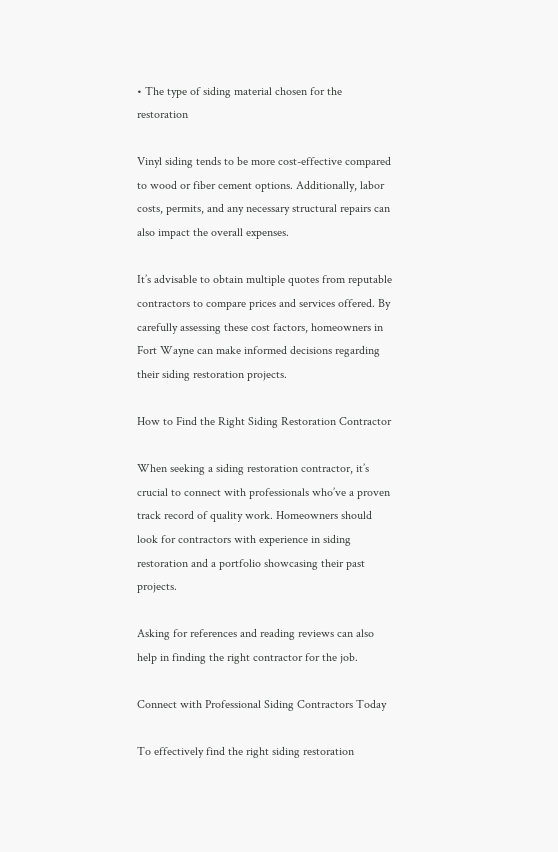• The type of siding material chosen for the restoration

Vinyl siding tends to be more cost-effective compared to wood or fiber cement options. Additionally, labor costs, permits, and any necessary structural repairs can also impact the overall expenses.

It’s advisable to obtain multiple quotes from reputable contractors to compare prices and services offered. By carefully assessing these cost factors, homeowners in Fort Wayne can make informed decisions regarding their siding restoration projects.

How to Find the Right Siding Restoration Contractor

When seeking a siding restoration contractor, it’s crucial to connect with professionals who’ve a proven track record of quality work. Homeowners should look for contractors with experience in siding restoration and a portfolio showcasing their past projects.

Asking for references and reading reviews can also help in finding the right contractor for the job.

Connect with Professional Siding Contractors Today

To effectively find the right siding restoration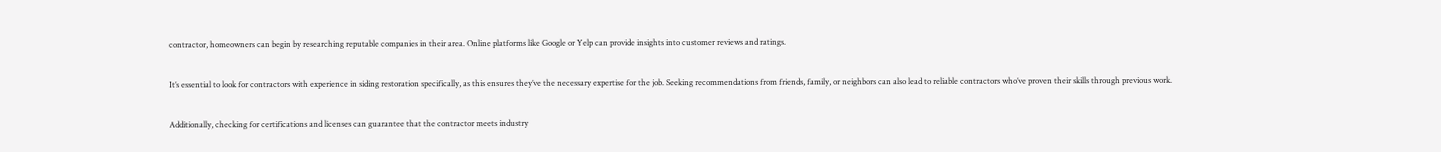contractor, homeowners can begin by researching reputable companies in their area. Online platforms like Google or Yelp can provide insights into customer reviews and ratings.

It’s essential to look for contractors with experience in siding restoration specifically, as this ensures they’ve the necessary expertise for the job. Seeking recommendations from friends, family, or neighbors can also lead to reliable contractors who’ve proven their skills through previous work.

Additionally, checking for certifications and licenses can guarantee that the contractor meets industry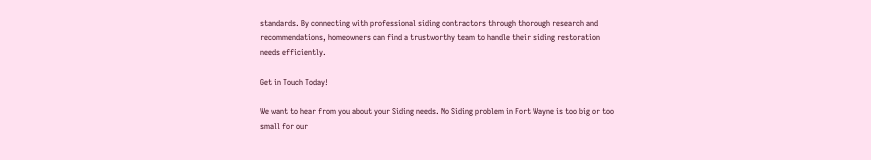standards. By connecting with professional siding contractors through thorough research and recommendations, homeowners can find a trustworthy team to handle their siding restoration needs efficiently.

Get in Touch Today!

We want to hear from you about your Siding needs. No Siding problem in Fort Wayne is too big or too small for our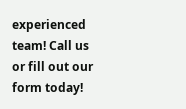experienced team! Call us or fill out our form today!